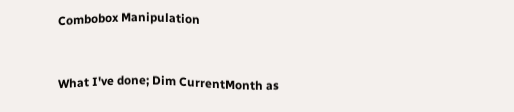Combobox Manipulation


What I've done; Dim CurrentMonth as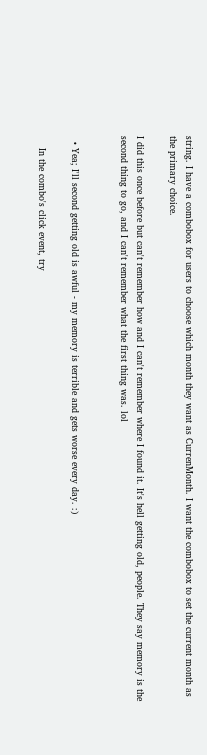string. I have a combobox for users to choose which month they want as CurrenMonth. I want the combobox to set the current month as the primary choice.

I did this once before but can't remember how and I can't remember where I found it. It's hell getting old, people. They say memory is the second thing to go, and I can't remember what the first thing was. lol


  • Yea; I'll second getting old is awful - my memory is terrible and gets worse every day. :)

    In the combo's click event, try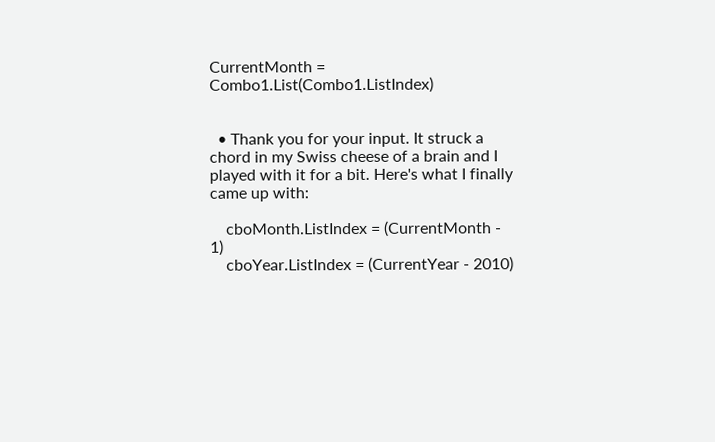CurrentMonth = Combo1.List(Combo1.ListIndex)


  • Thank you for your input. It struck a chord in my Swiss cheese of a brain and I played with it for a bit. Here's what I finally came up with:

    cboMonth.ListIndex = (CurrentMonth - 1)
    cboYear.ListIndex = (CurrentYear - 2010)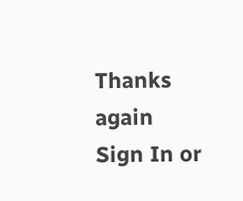Thanks again
Sign In or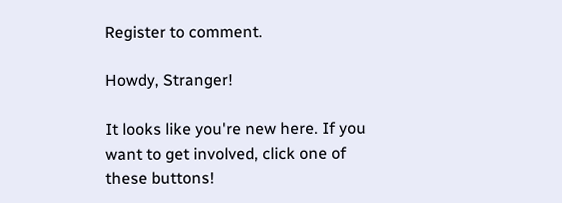Register to comment.

Howdy, Stranger!

It looks like you're new here. If you want to get involved, click one of these buttons!